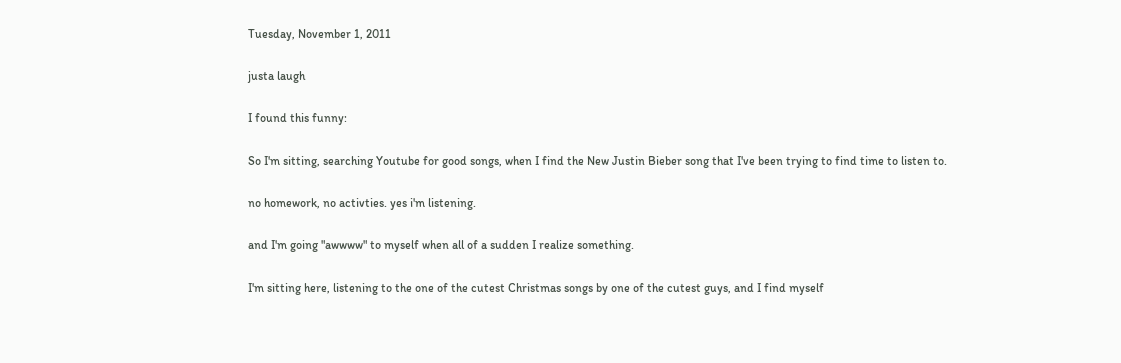Tuesday, November 1, 2011

justa laugh

I found this funny:

So I'm sitting, searching Youtube for good songs, when I find the New Justin Bieber song that I've been trying to find time to listen to.

no homework, no activties. yes i'm listening.

and I'm going "awwww" to myself when all of a sudden I realize something.

I'm sitting here, listening to the one of the cutest Christmas songs by one of the cutest guys, and I find myself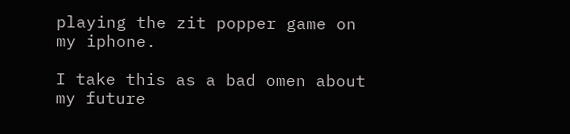playing the zit popper game on my iphone.

I take this as a bad omen about my future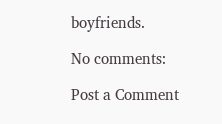boyfriends.

No comments:

Post a Comment